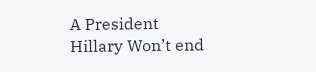A President Hillary Won’t end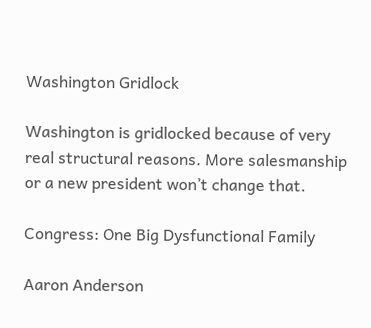Washington Gridlock

Washington is gridlocked because of very real structural reasons. More salesmanship or a new president won’t change that.

Congress: One Big Dysfunctional Family

Aaron Anderson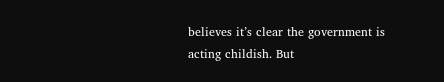believes it’s clear the government is acting childish. But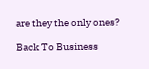are they the only ones?

Back To Business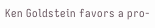Ken Goldstein favors a pro-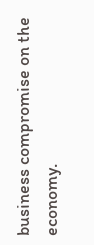business compromise on the economy.